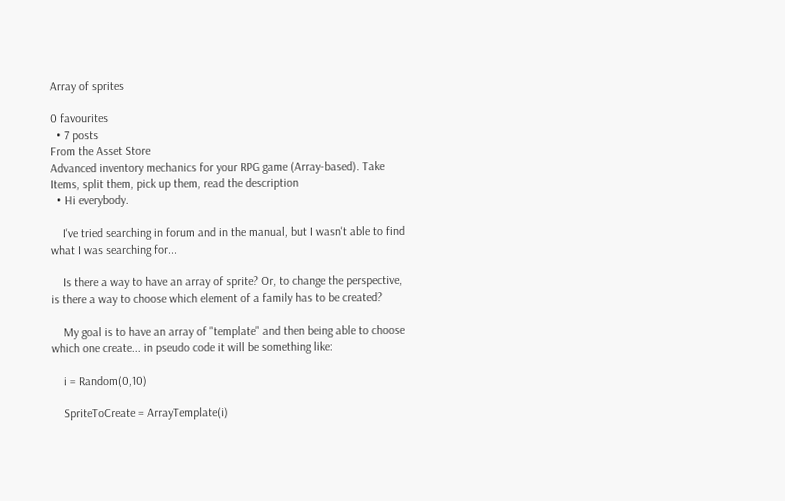Array of sprites

0 favourites
  • 7 posts
From the Asset Store
Advanced inventory mechanics for your RPG game (Array-based). Take Items, split them, pick up them, read the description
  • Hi everybody.

    I've tried searching in forum and in the manual, but I wasn't able to find what I was searching for...

    Is there a way to have an array of sprite? Or, to change the perspective, is there a way to choose which element of a family has to be created?

    My goal is to have an array of "template" and then being able to choose which one create... in pseudo code it will be something like:

    i = Random(0,10)

    SpriteToCreate = ArrayTemplate(i)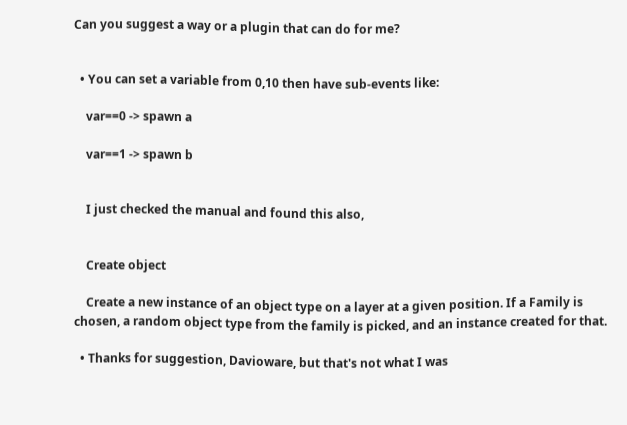Can you suggest a way or a plugin that can do for me?


  • You can set a variable from 0,10 then have sub-events like:

    var==0 -> spawn a

    var==1 -> spawn b


    I just checked the manual and found this also,


    Create object

    Create a new instance of an object type on a layer at a given position. If a Family is chosen, a random object type from the family is picked, and an instance created for that.

  • Thanks for suggestion, Davioware, but that's not what I was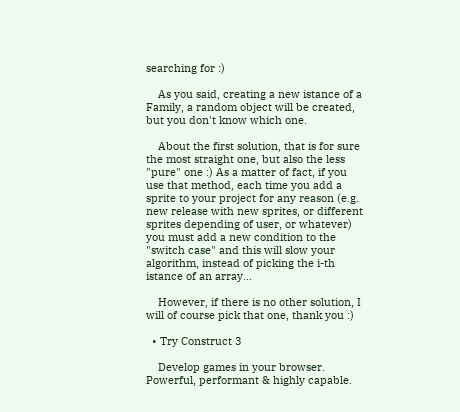searching for :)

    As you said, creating a new istance of a Family, a random object will be created, but you don't know which one.

    About the first solution, that is for sure the most straight one, but also the less "pure" one :) As a matter of fact, if you use that method, each time you add a sprite to your project for any reason (e.g. new release with new sprites, or different sprites depending of user, or whatever) you must add a new condition to the "switch case" and this will slow your algorithm, instead of picking the i-th istance of an array...

    However, if there is no other solution, I will of course pick that one, thank you :)

  • Try Construct 3

    Develop games in your browser. Powerful, performant & highly capable.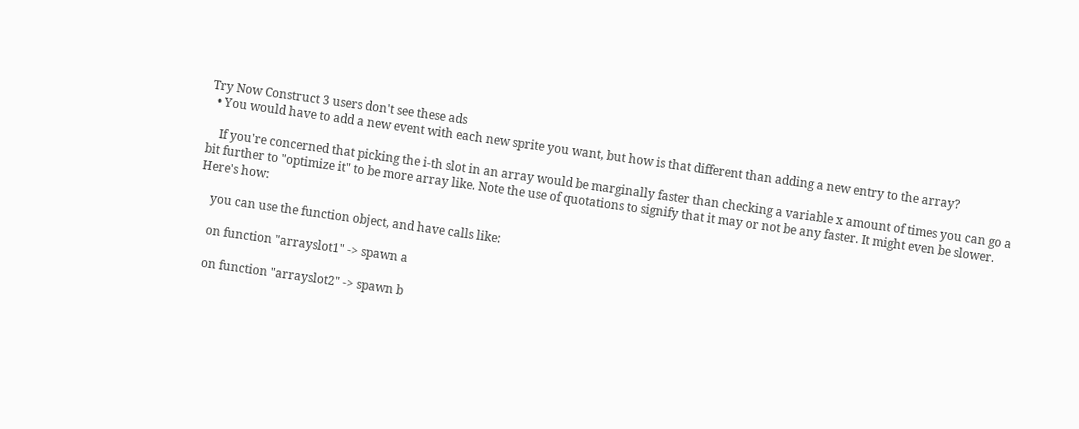Try Now Construct 3 users don't see these ads
  • You would have to add a new event with each new sprite you want, but how is that different than adding a new entry to the array?

    If you're concerned that picking the i-th slot in an array would be marginally faster than checking a variable x amount of times you can go a bit further to "optimize it" to be more array like. Note the use of quotations to signify that it may or not be any faster. It might even be slower. Here's how:

    you can use the function object, and have calls like:

    on function "arrayslot1" -> spawn a

    on function "arrayslot2" -> spawn b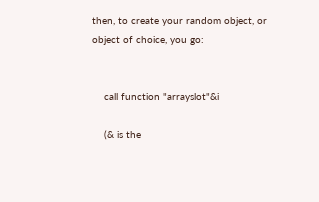then, to create your random object, or object of choice, you go:


    call function "arrayslot"&i

    (& is the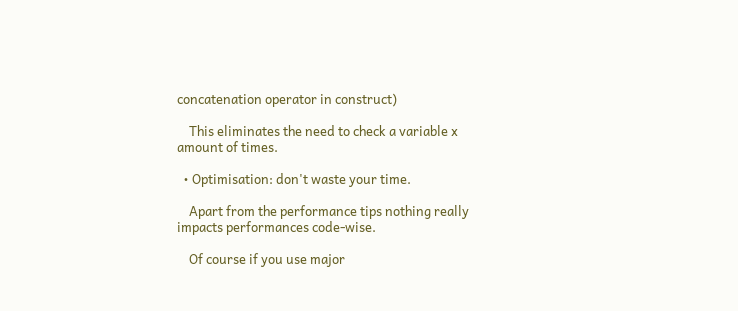concatenation operator in construct)

    This eliminates the need to check a variable x amount of times.

  • Optimisation: don't waste your time.

    Apart from the performance tips nothing really impacts performances code-wise.

    Of course if you use major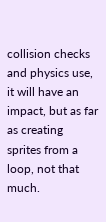collision checks and physics use, it will have an impact, but as far as creating sprites from a loop, not that much.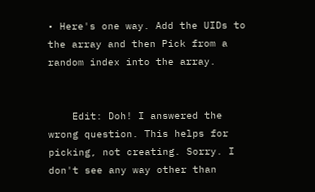• Here's one way. Add the UIDs to the array and then Pick from a random index into the array.


    Edit: Doh! I answered the wrong question. This helps for picking, not creating. Sorry. I don't see any way other than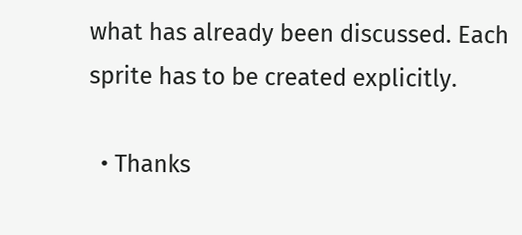what has already been discussed. Each sprite has to be created explicitly.

  • Thanks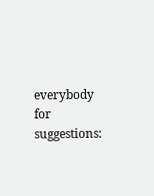everybody for suggestions: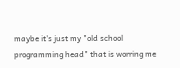maybe it's just my "old school programming head" that is worring me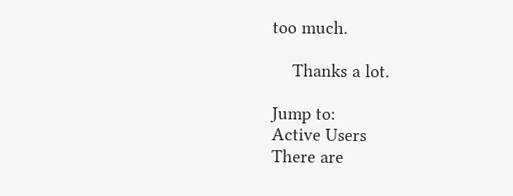too much.

    Thanks a lot.

Jump to:
Active Users
There are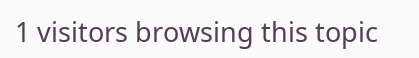1 visitors browsing this topic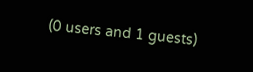(0 users and 1 guests)